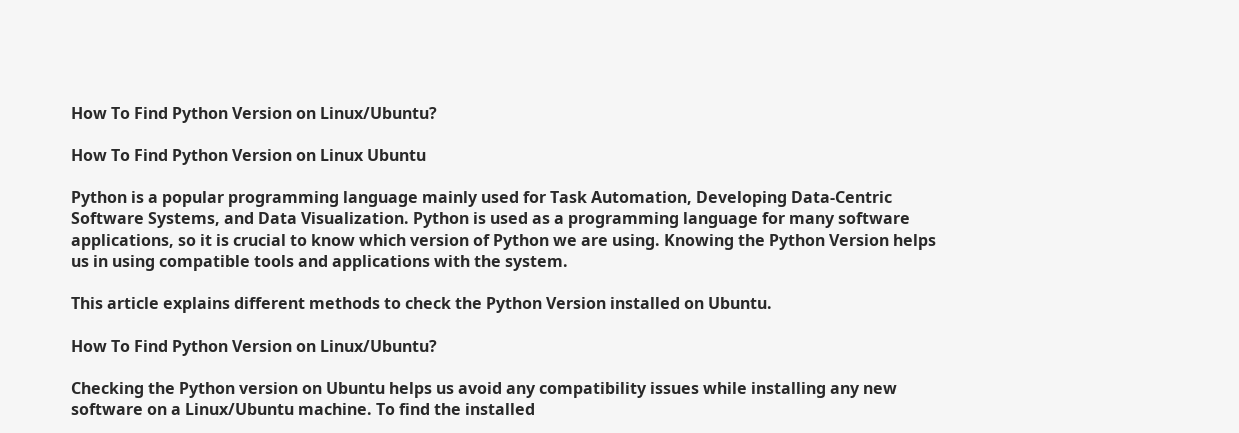How To Find Python Version on Linux/Ubuntu?

How To Find Python Version on Linux Ubuntu

Python is a popular programming language mainly used for Task Automation, Developing Data-Centric Software Systems, and Data Visualization. Python is used as a programming language for many software applications, so it is crucial to know which version of Python we are using. Knowing the Python Version helps us in using compatible tools and applications with the system.

This article explains different methods to check the Python Version installed on Ubuntu.

How To Find Python Version on Linux/Ubuntu?

Checking the Python version on Ubuntu helps us avoid any compatibility issues while installing any new software on a Linux/Ubuntu machine. To find the installed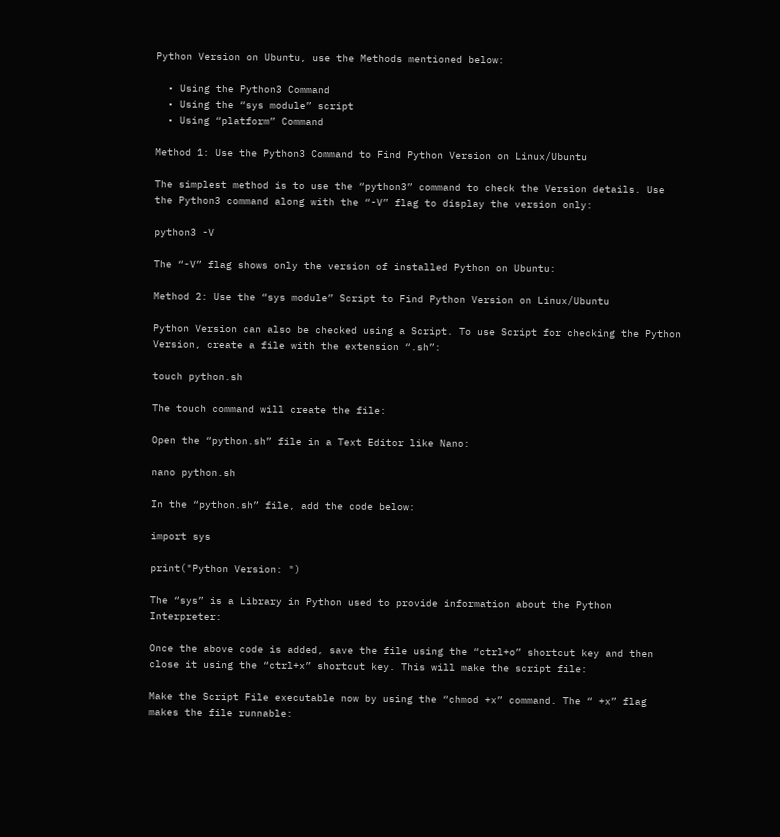Python Version on Ubuntu, use the Methods mentioned below:

  • Using the Python3 Command
  • Using the “sys module” script
  • Using “platform” Command

Method 1: Use the Python3 Command to Find Python Version on Linux/Ubuntu

The simplest method is to use the “python3” command to check the Version details. Use the Python3 command along with the “-V” flag to display the version only:

python3 -V

The “-V” flag shows only the version of installed Python on Ubuntu:

Method 2: Use the “sys module” Script to Find Python Version on Linux/Ubuntu

Python Version can also be checked using a Script. To use Script for checking the Python Version, create a file with the extension “.sh”:

touch python.sh

The touch command will create the file:

Open the “python.sh” file in a Text Editor like Nano:

nano python.sh

In the “python.sh” file, add the code below:

import sys

print("Python Version: ")

The “sys” is a Library in Python used to provide information about the Python Interpreter:

Once the above code is added, save the file using the “ctrl+o” shortcut key and then close it using the “ctrl+x” shortcut key. This will make the script file:

Make the Script File executable now by using the “chmod +x” command. The “ +x” flag makes the file runnable: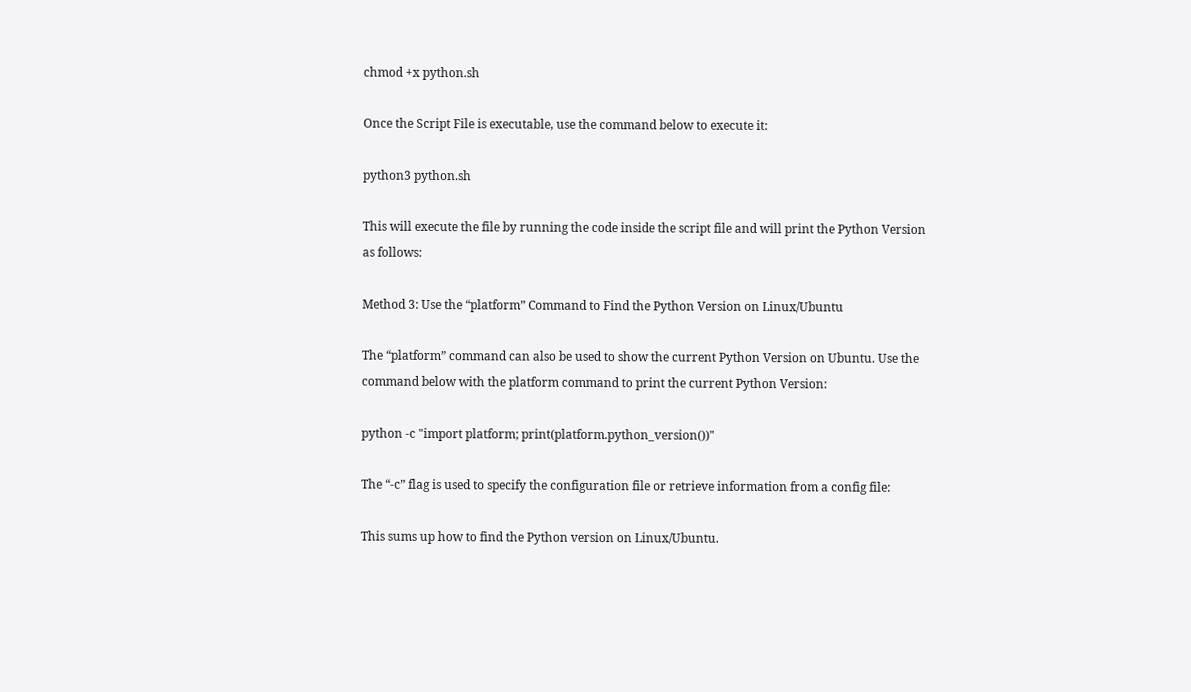chmod +x python.sh

Once the Script File is executable, use the command below to execute it:

python3 python.sh

This will execute the file by running the code inside the script file and will print the Python Version as follows:

Method 3: Use the “platform” Command to Find the Python Version on Linux/Ubuntu

The “platform” command can also be used to show the current Python Version on Ubuntu. Use the command below with the platform command to print the current Python Version:

python -c "import platform; print(platform.python_version())"

The “-c” flag is used to specify the configuration file or retrieve information from a config file:

This sums up how to find the Python version on Linux/Ubuntu.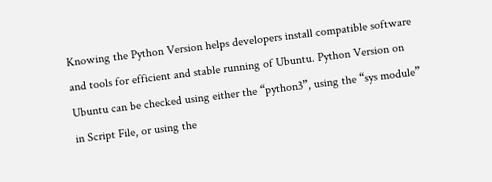Knowing the Python Version helps developers install compatible software and tools for efficient and stable running of Ubuntu. Python Version on Ubuntu can be checked using either the “python3”, using the “sys module” in Script File, or using the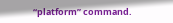“platform” command.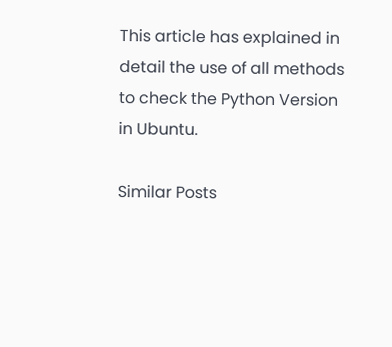This article has explained in detail the use of all methods to check the Python Version in Ubuntu.

Similar Posts